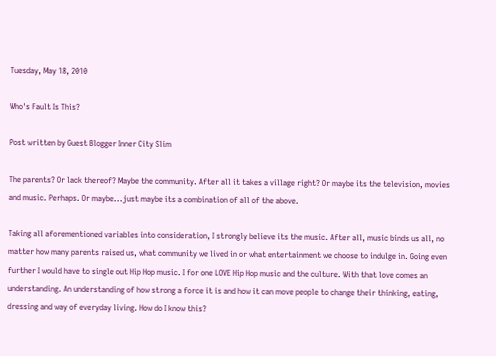Tuesday, May 18, 2010

Who's Fault Is This?

Post written by Guest Blogger Inner City Slim

The parents? Or lack thereof? Maybe the community. After all it takes a village right? Or maybe its the television, movies and music. Perhaps. Or maybe...just maybe its a combination of all of the above.

Taking all aforementioned variables into consideration, I strongly believe its the music. After all, music binds us all, no matter how many parents raised us, what community we lived in or what entertainment we choose to indulge in. Going even further I would have to single out Hip Hop music. I for one LOVE Hip Hop music and the culture. With that love comes an understanding. An understanding of how strong a force it is and how it can move people to change their thinking, eating, dressing and way of everyday living. How do I know this?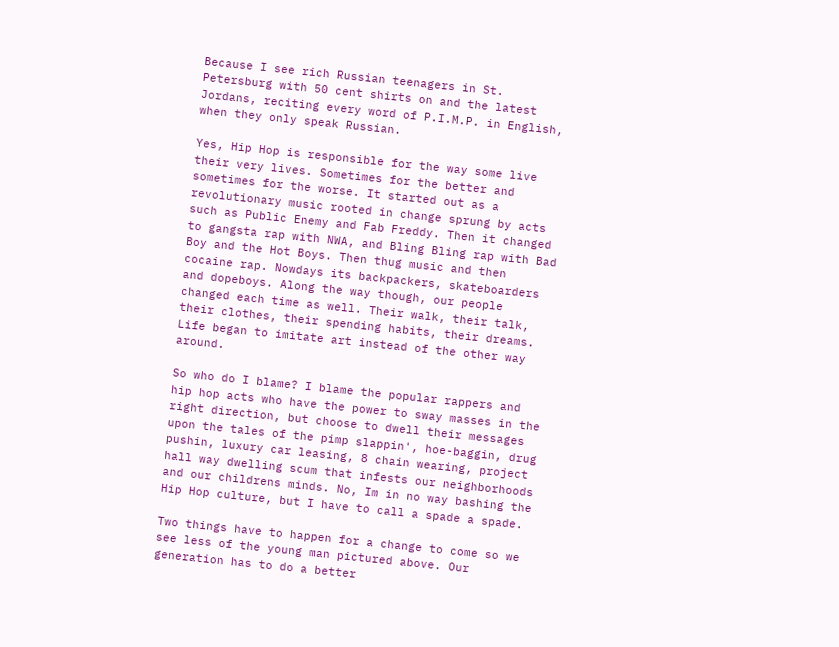Because I see rich Russian teenagers in St. Petersburg with 50 cent shirts on and the latest Jordans, reciting every word of P.I.M.P. in English, when they only speak Russian.

Yes, Hip Hop is responsible for the way some live their very lives. Sometimes for the better and sometimes for the worse. It started out as a revolutionary music rooted in change sprung by acts such as Public Enemy and Fab Freddy. Then it changed to gangsta rap with NWA, and Bling Bling rap with Bad Boy and the Hot Boys. Then thug music and then cocaine rap. Nowdays its backpackers, skateboarders and dopeboys. Along the way though, our people changed each time as well. Their walk, their talk, their clothes, their spending habits, their dreams. Life began to imitate art instead of the other way around.

So who do I blame? I blame the popular rappers and hip hop acts who have the power to sway masses in the right direction, but choose to dwell their messages upon the tales of the pimp slappin', hoe-baggin, drug pushin, luxury car leasing, 8 chain wearing, project hall way dwelling scum that infests our neighborhoods and our childrens minds. No, Im in no way bashing the Hip Hop culture, but I have to call a spade a spade.

Two things have to happen for a change to come so we see less of the young man pictured above. Our generation has to do a better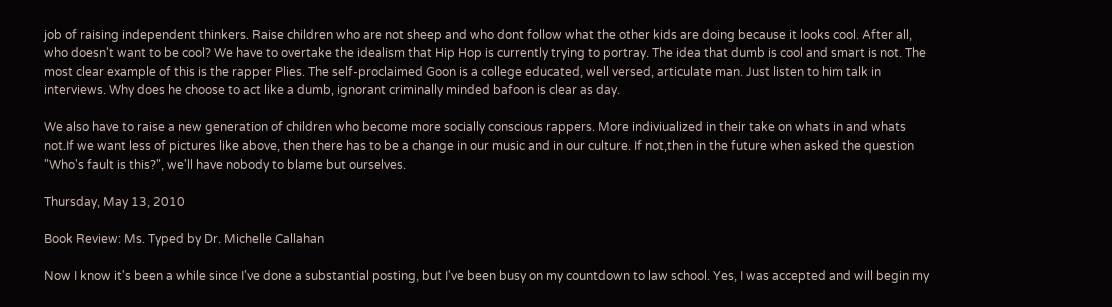job of raising independent thinkers. Raise children who are not sheep and who dont follow what the other kids are doing because it looks cool. After all, who doesn't want to be cool? We have to overtake the idealism that Hip Hop is currently trying to portray. The idea that dumb is cool and smart is not. The most clear example of this is the rapper Plies. The self-proclaimed Goon is a college educated, well versed, articulate man. Just listen to him talk in interviews. Why does he choose to act like a dumb, ignorant criminally minded bafoon is clear as day.

We also have to raise a new generation of children who become more socially conscious rappers. More indiviualized in their take on whats in and whats not.If we want less of pictures like above, then there has to be a change in our music and in our culture. If not,then in the future when asked the question "Who's fault is this?", we'll have nobody to blame but ourselves.

Thursday, May 13, 2010

Book Review: Ms. Typed by Dr. Michelle Callahan

Now I know it's been a while since I've done a substantial posting, but I've been busy on my countdown to law school. Yes, I was accepted and will begin my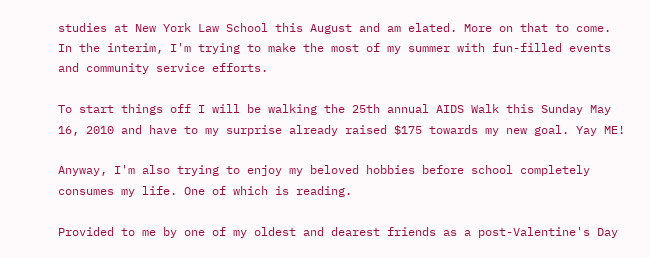studies at New York Law School this August and am elated. More on that to come. In the interim, I'm trying to make the most of my summer with fun-filled events and community service efforts.

To start things off I will be walking the 25th annual AIDS Walk this Sunday May 16, 2010 and have to my surprise already raised $175 towards my new goal. Yay ME!

Anyway, I'm also trying to enjoy my beloved hobbies before school completely consumes my life. One of which is reading.

Provided to me by one of my oldest and dearest friends as a post-Valentine's Day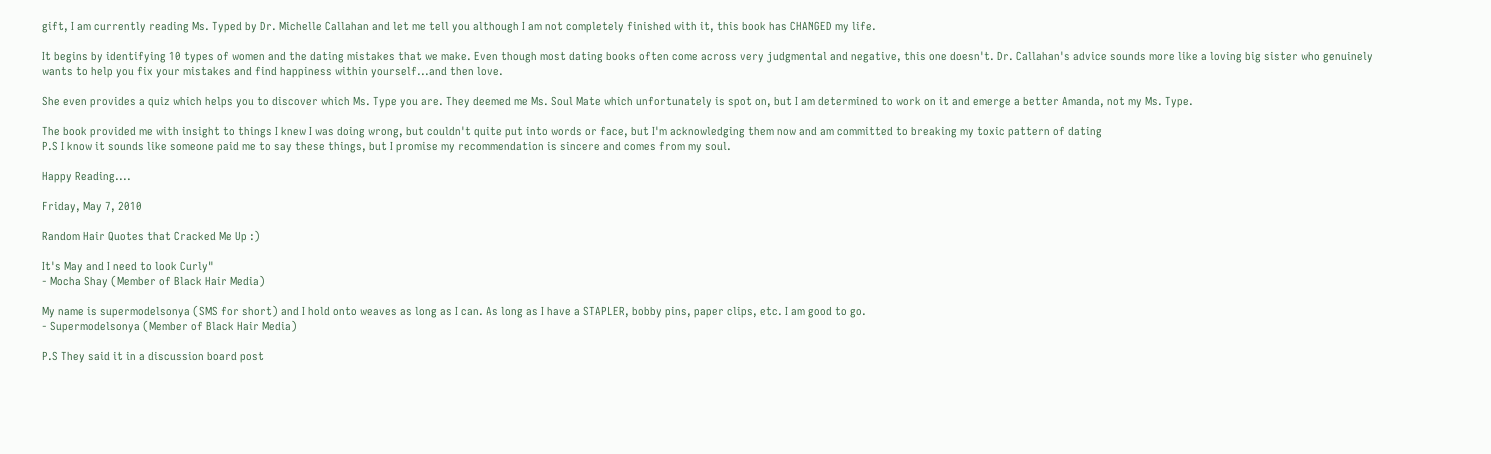gift, I am currently reading Ms. Typed by Dr. Michelle Callahan and let me tell you although I am not completely finished with it, this book has CHANGED my life.

It begins by identifying 10 types of women and the dating mistakes that we make. Even though most dating books often come across very judgmental and negative, this one doesn't. Dr. Callahan's advice sounds more like a loving big sister who genuinely wants to help you fix your mistakes and find happiness within yourself...and then love.

She even provides a quiz which helps you to discover which Ms. Type you are. They deemed me Ms. Soul Mate which unfortunately is spot on, but I am determined to work on it and emerge a better Amanda, not my Ms. Type.

The book provided me with insight to things I knew I was doing wrong, but couldn't quite put into words or face, but I'm acknowledging them now and am committed to breaking my toxic pattern of dating
P.S I know it sounds like someone paid me to say these things, but I promise my recommendation is sincere and comes from my soul.

Happy Reading....

Friday, May 7, 2010

Random Hair Quotes that Cracked Me Up :)

It's May and I need to look Curly"
- Mocha Shay (Member of Black Hair Media)

My name is supermodelsonya (SMS for short) and I hold onto weaves as long as I can. As long as I have a STAPLER, bobby pins, paper clips, etc. I am good to go.
- Supermodelsonya (Member of Black Hair Media)

P.S They said it in a discussion board post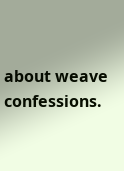about weave confessions.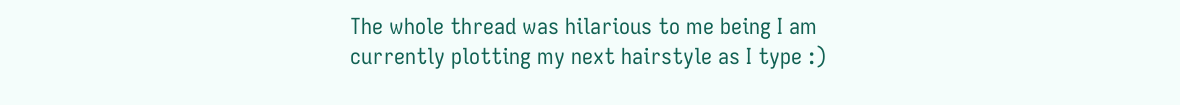The whole thread was hilarious to me being I am currently plotting my next hairstyle as I type :)